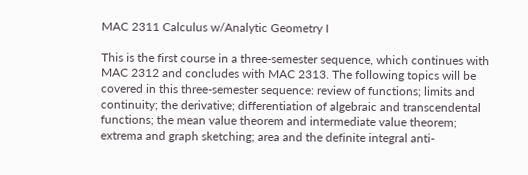MAC 2311 Calculus w/Analytic Geometry I

This is the first course in a three-semester sequence, which continues with MAC 2312 and concludes with MAC 2313. The following topics will be covered in this three-semester sequence: review of functions; limits and continuity; the derivative; differentiation of algebraic and transcendental functions; the mean value theorem and intermediate value theorem; extrema and graph sketching; area and the definite integral anti-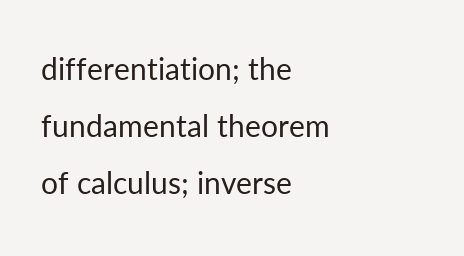differentiation; the fundamental theorem of calculus; inverse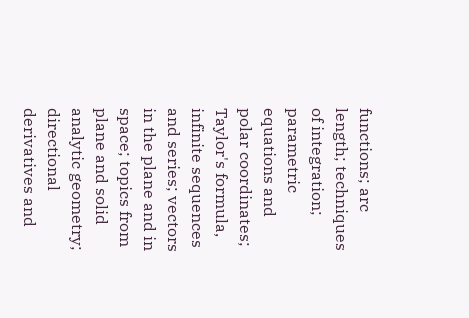functions; arc length; techniques of integration; parametric equations and polar coordinates; Taylor's formula, infinite sequences and series; vectors in the plane and in space; topics from plane and solid analytic geometry; directional derivatives and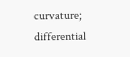curvature; differential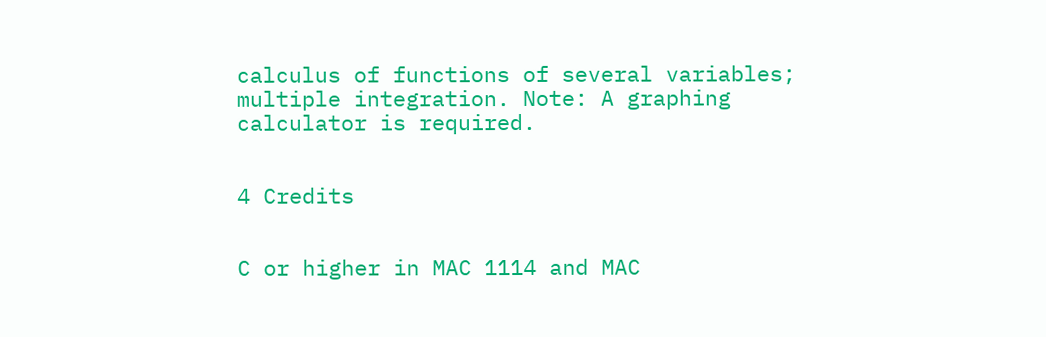calculus of functions of several variables; multiple integration. Note: A graphing calculator is required.


4 Credits


C or higher in MAC 1114 and MAC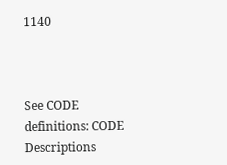1140



See CODE definitions: CODE Descriptions